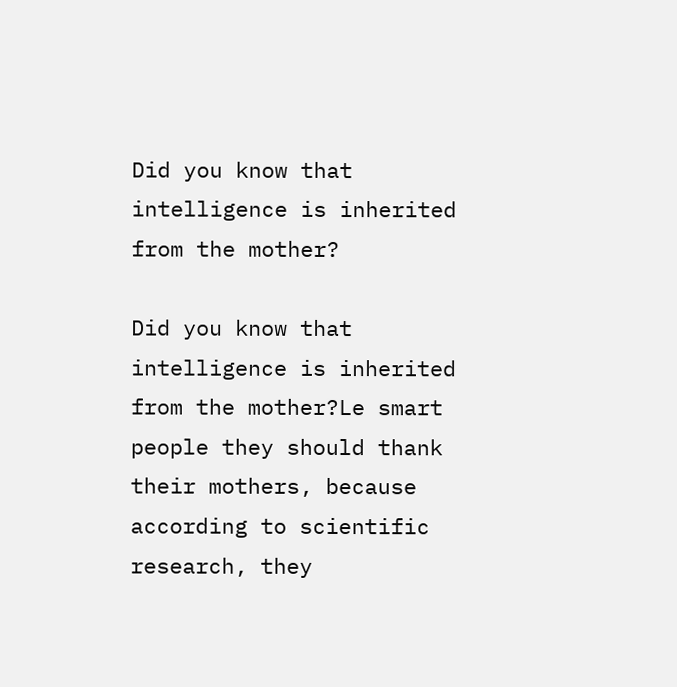Did you know that intelligence is inherited from the mother?

Did you know that intelligence is inherited from the mother?Le smart people they should thank their mothers, because according to scientific research, they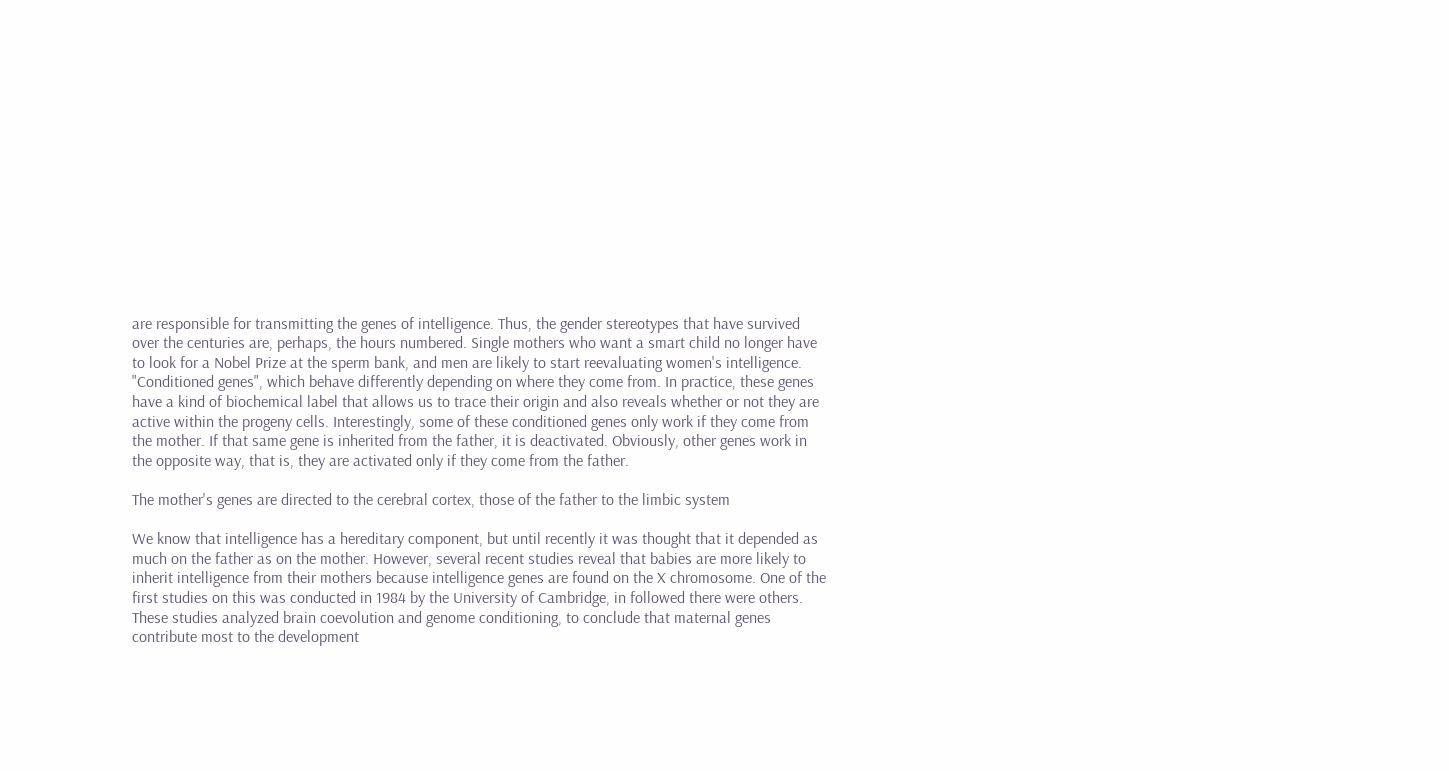are responsible for transmitting the genes of intelligence. Thus, the gender stereotypes that have survived over the centuries are, perhaps, the hours numbered. Single mothers who want a smart child no longer have to look for a Nobel Prize at the sperm bank, and men are likely to start reevaluating women's intelligence. "Conditioned genes", which behave differently depending on where they come from. In practice, these genes have a kind of biochemical label that allows us to trace their origin and also reveals whether or not they are active within the progeny cells. Interestingly, some of these conditioned genes only work if they come from the mother. If that same gene is inherited from the father, it is deactivated. Obviously, other genes work in the opposite way, that is, they are activated only if they come from the father.

The mother's genes are directed to the cerebral cortex, those of the father to the limbic system

We know that intelligence has a hereditary component, but until recently it was thought that it depended as much on the father as on the mother. However, several recent studies reveal that babies are more likely to inherit intelligence from their mothers because intelligence genes are found on the X chromosome. One of the first studies on this was conducted in 1984 by the University of Cambridge, in followed there were others. These studies analyzed brain coevolution and genome conditioning, to conclude that maternal genes contribute most to the development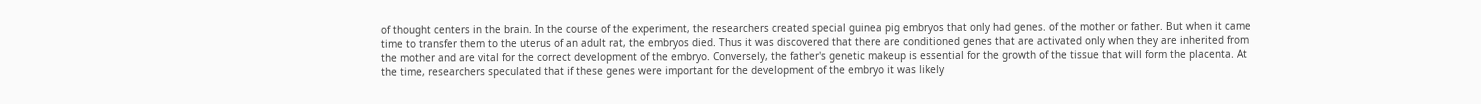of thought centers in the brain. In the course of the experiment, the researchers created special guinea pig embryos that only had genes. of the mother or father. But when it came time to transfer them to the uterus of an adult rat, the embryos died. Thus it was discovered that there are conditioned genes that are activated only when they are inherited from the mother and are vital for the correct development of the embryo. Conversely, the father's genetic makeup is essential for the growth of the tissue that will form the placenta. At the time, researchers speculated that if these genes were important for the development of the embryo it was likely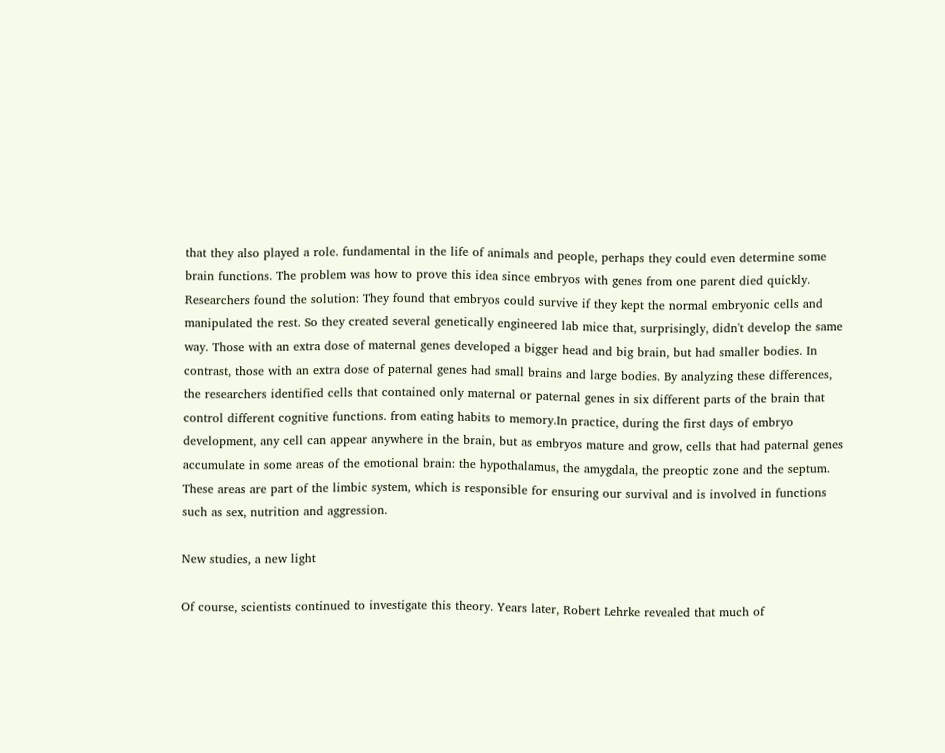that they also played a role. fundamental in the life of animals and people, perhaps they could even determine some brain functions. The problem was how to prove this idea since embryos with genes from one parent died quickly. Researchers found the solution: They found that embryos could survive if they kept the normal embryonic cells and manipulated the rest. So they created several genetically engineered lab mice that, surprisingly, didn't develop the same way. Those with an extra dose of maternal genes developed a bigger head and big brain, but had smaller bodies. In contrast, those with an extra dose of paternal genes had small brains and large bodies. By analyzing these differences, the researchers identified cells that contained only maternal or paternal genes in six different parts of the brain that control different cognitive functions. from eating habits to memory.In practice, during the first days of embryo development, any cell can appear anywhere in the brain, but as embryos mature and grow, cells that had paternal genes accumulate in some areas of the emotional brain: the hypothalamus, the amygdala, the preoptic zone and the septum. These areas are part of the limbic system, which is responsible for ensuring our survival and is involved in functions such as sex, nutrition and aggression.

New studies, a new light

Of course, scientists continued to investigate this theory. Years later, Robert Lehrke revealed that much of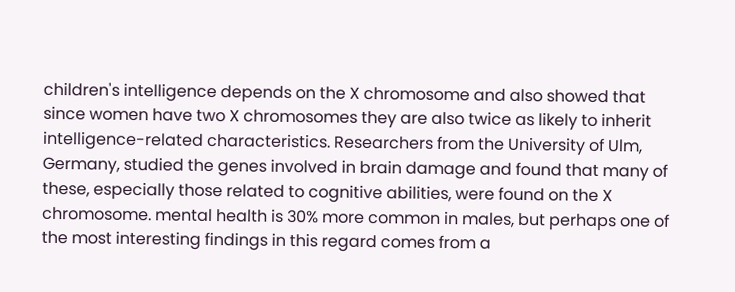children's intelligence depends on the X chromosome and also showed that since women have two X chromosomes they are also twice as likely to inherit intelligence-related characteristics. Researchers from the University of Ulm, Germany, studied the genes involved in brain damage and found that many of these, especially those related to cognitive abilities, were found on the X chromosome. mental health is 30% more common in males, but perhaps one of the most interesting findings in this regard comes from a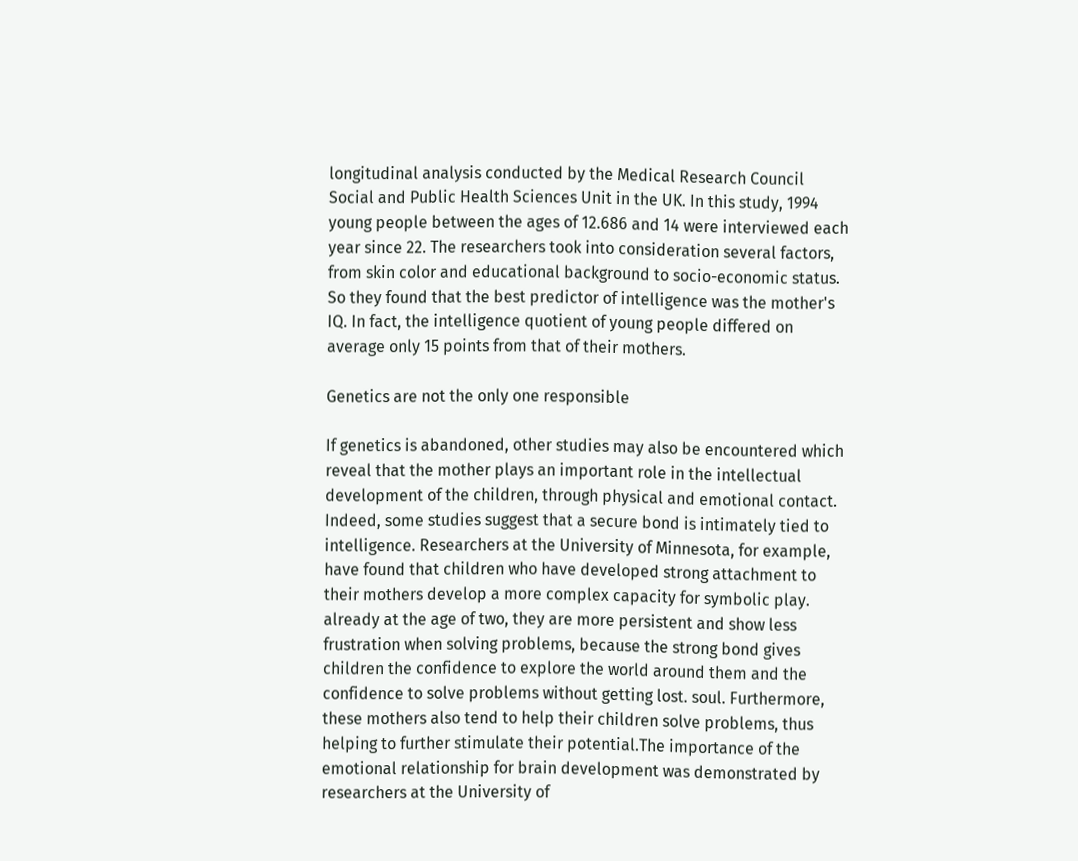longitudinal analysis conducted by the Medical Research Council Social and Public Health Sciences Unit in the UK. In this study, 1994 young people between the ages of 12.686 and 14 were interviewed each year since 22. The researchers took into consideration several factors, from skin color and educational background to socio-economic status. So they found that the best predictor of intelligence was the mother's IQ. In fact, the intelligence quotient of young people differed on average only 15 points from that of their mothers.

Genetics are not the only one responsible

If genetics is abandoned, other studies may also be encountered which reveal that the mother plays an important role in the intellectual development of the children, through physical and emotional contact. Indeed, some studies suggest that a secure bond is intimately tied to intelligence. Researchers at the University of Minnesota, for example, have found that children who have developed strong attachment to their mothers develop a more complex capacity for symbolic play. already at the age of two, they are more persistent and show less frustration when solving problems, because the strong bond gives children the confidence to explore the world around them and the confidence to solve problems without getting lost. soul. Furthermore, these mothers also tend to help their children solve problems, thus helping to further stimulate their potential.The importance of the emotional relationship for brain development was demonstrated by researchers at the University of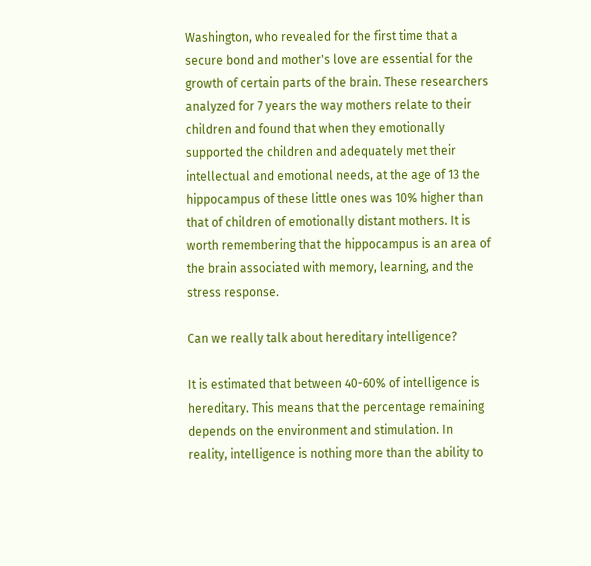Washington, who revealed for the first time that a secure bond and mother's love are essential for the growth of certain parts of the brain. These researchers analyzed for 7 years the way mothers relate to their children and found that when they emotionally supported the children and adequately met their intellectual and emotional needs, at the age of 13 the hippocampus of these little ones was 10% higher than that of children of emotionally distant mothers. It is worth remembering that the hippocampus is an area of the brain associated with memory, learning, and the stress response.

Can we really talk about hereditary intelligence?

It is estimated that between 40-60% of intelligence is hereditary. This means that the percentage remaining depends on the environment and stimulation. In reality, intelligence is nothing more than the ability to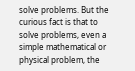solve problems. But the curious fact is that to solve problems, even a simple mathematical or physical problem, the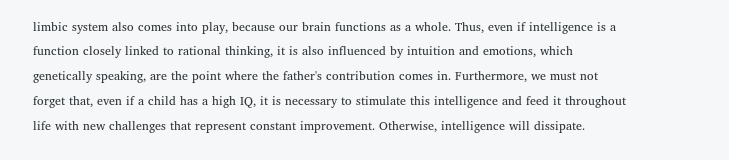limbic system also comes into play, because our brain functions as a whole. Thus, even if intelligence is a function closely linked to rational thinking, it is also influenced by intuition and emotions, which genetically speaking, are the point where the father's contribution comes in. Furthermore, we must not forget that, even if a child has a high IQ, it is necessary to stimulate this intelligence and feed it throughout life with new challenges that represent constant improvement. Otherwise, intelligence will dissipate.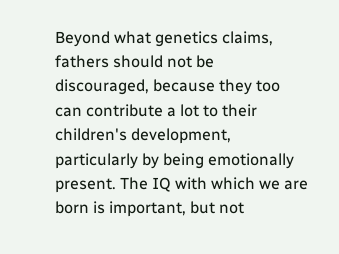Beyond what genetics claims, fathers should not be discouraged, because they too can contribute a lot to their children's development, particularly by being emotionally present. The IQ with which we are born is important, but not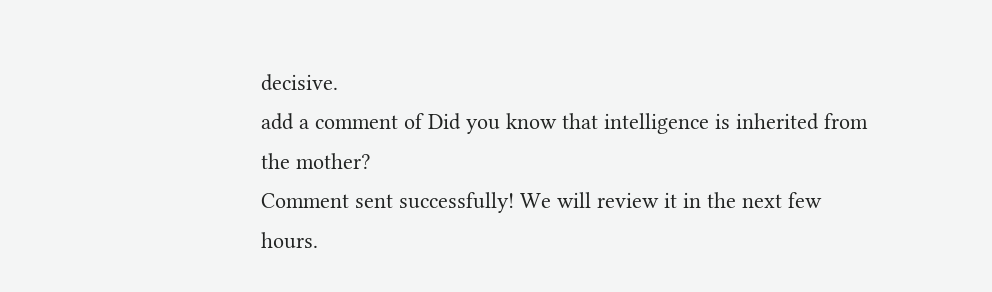decisive.
add a comment of Did you know that intelligence is inherited from the mother?
Comment sent successfully! We will review it in the next few hours.